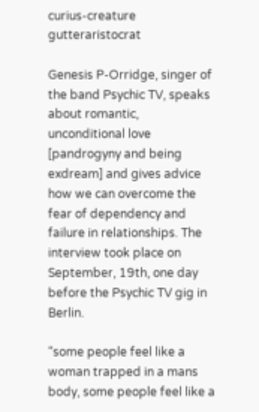curius-creature  gutteraristocrat

Genesis P-Orridge, singer of the band Psychic TV, speaks about romantic, unconditional love [pandrogyny and being exdream] and gives advice how we can overcome the fear of dependency and failure in relationships. The interview took place on September, 19th, one day before the Psychic TV gig in Berlin.

“some people feel like a woman trapped in a mans body, some people feel like a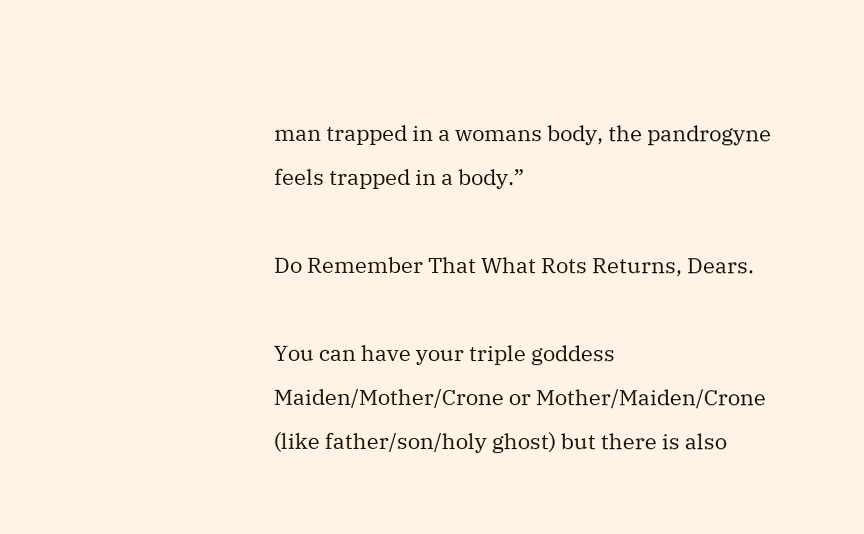man trapped in a womans body, the pandrogyne feels trapped in a body.”

Do Remember That What Rots Returns, Dears.

You can have your triple goddess Maiden/Mother/Crone or Mother/Maiden/Crone (like father/son/holy ghost) but there is also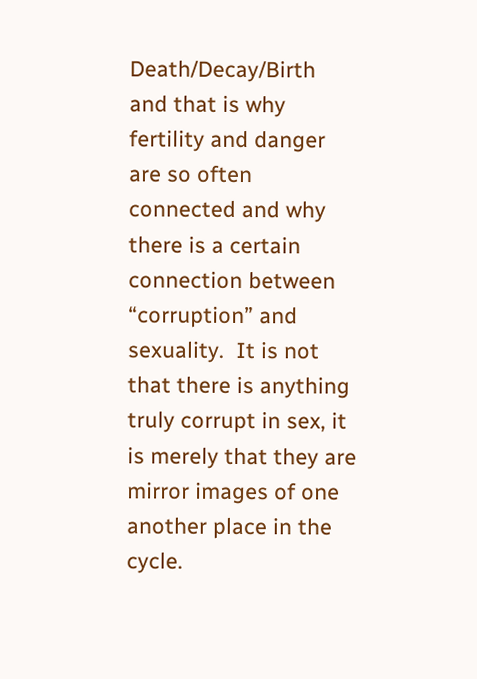Death/Decay/Birth and that is why fertility and danger are so often connected and why there is a certain connection between “corruption” and sexuality.  It is not that there is anything truly corrupt in sex, it is merely that they are mirror images of one another place in the cycle.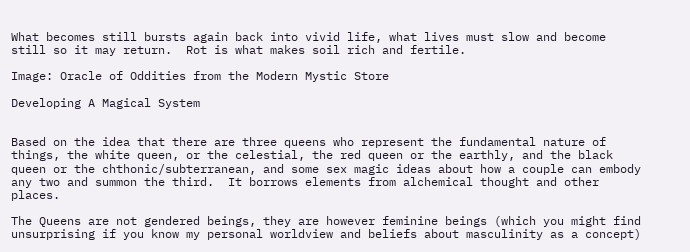What becomes still bursts again back into vivid life, what lives must slow and become still so it may return.  Rot is what makes soil rich and fertile.

Image: Oracle of Oddities from the Modern Mystic Store

Developing A Magical System


Based on the idea that there are three queens who represent the fundamental nature of things, the white queen, or the celestial, the red queen or the earthly, and the black queen or the chthonic/subterranean, and some sex magic ideas about how a couple can embody any two and summon the third.  It borrows elements from alchemical thought and other places.

The Queens are not gendered beings, they are however feminine beings (which you might find unsurprising if you know my personal worldview and beliefs about masculinity as a concept)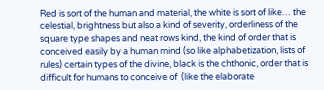Red is sort of the human and material, the white is sort of like… the celestial, brightness but also a kind of severity, orderliness of the square type shapes and neat rows kind, the kind of order that is conceived easily by a human mind (so like alphabetization, lists of rules) certain types of the divine, black is the chthonic, order that is difficult for humans to conceive of  (like the elaborate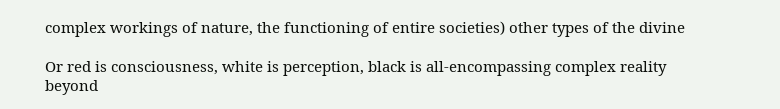complex workings of nature, the functioning of entire societies) other types of the divine

Or red is consciousness, white is perception, black is all-encompassing complex reality beyond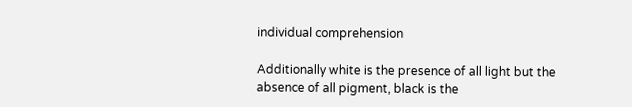individual comprehension

Additionally white is the presence of all light but the absence of all pigment, black is the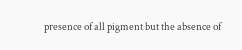presence of all pigment but the absence of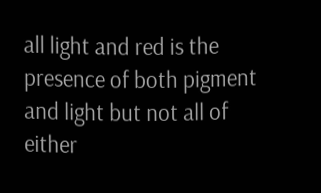all light and red is the presence of both pigment and light but not all of either